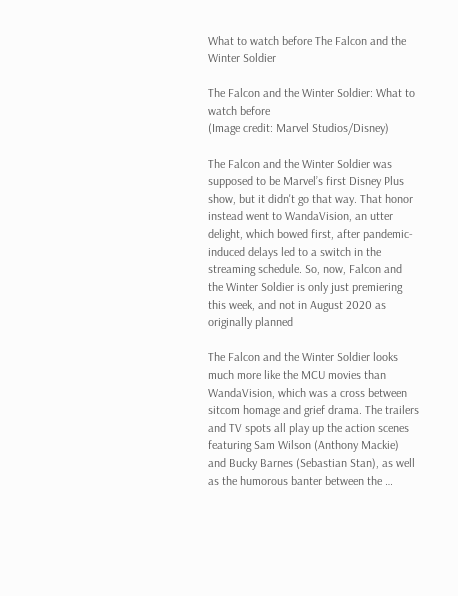What to watch before The Falcon and the Winter Soldier

The Falcon and the Winter Soldier: What to watch before
(Image credit: Marvel Studios/Disney)

The Falcon and the Winter Soldier was supposed to be Marvel’s first Disney Plus show, but it didn't go that way. That honor instead went to WandaVision, an utter delight, which bowed first, after pandemic-induced delays led to a switch in the streaming schedule. So, now, Falcon and the Winter Soldier is only just premiering this week, and not in August 2020 as originally planned

The Falcon and the Winter Soldier looks much more like the MCU movies than WandaVision, which was a cross between sitcom homage and grief drama. The trailers and TV spots all play up the action scenes featuring Sam Wilson (Anthony Mackie) and Bucky Barnes (Sebastian Stan), as well as the humorous banter between the …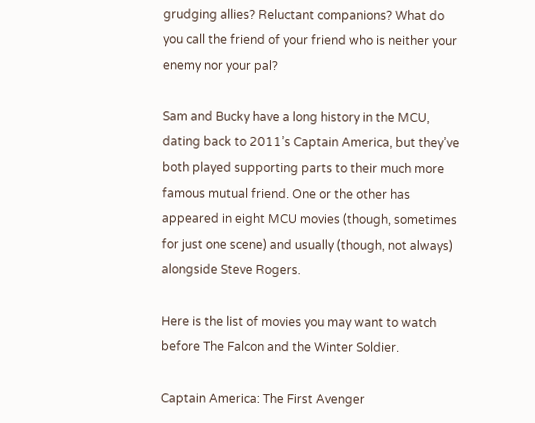grudging allies? Reluctant companions? What do you call the friend of your friend who is neither your enemy nor your pal?

Sam and Bucky have a long history in the MCU, dating back to 2011’s Captain America, but they’ve both played supporting parts to their much more famous mutual friend. One or the other has appeared in eight MCU movies (though, sometimes for just one scene) and usually (though, not always) alongside Steve Rogers.

Here is the list of movies you may want to watch before The Falcon and the Winter Soldier.

Captain America: The First Avenger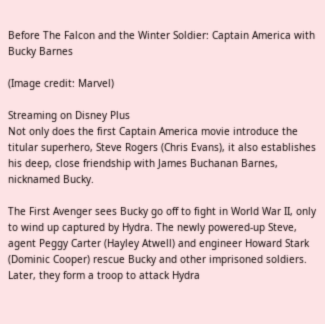Before The Falcon and the Winter Soldier: Captain America with Bucky Barnes

(Image credit: Marvel)

Streaming on Disney Plus
Not only does the first Captain America movie introduce the titular superhero, Steve Rogers (Chris Evans), it also establishes his deep, close friendship with James Buchanan Barnes, nicknamed Bucky.

The First Avenger sees Bucky go off to fight in World War II, only to wind up captured by Hydra. The newly powered-up Steve, agent Peggy Carter (Hayley Atwell) and engineer Howard Stark (Dominic Cooper) rescue Bucky and other imprisoned soldiers. Later, they form a troop to attack Hydra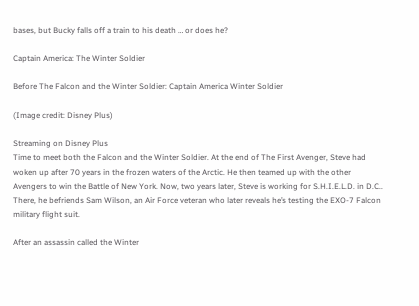bases, but Bucky falls off a train to his death … or does he?

Captain America: The Winter Soldier

Before The Falcon and the Winter Soldier: Captain America Winter Soldier

(Image credit: Disney Plus)

Streaming on Disney Plus
Time to meet both the Falcon and the Winter Soldier. At the end of The First Avenger, Steve had woken up after 70 years in the frozen waters of the Arctic. He then teamed up with the other Avengers to win the Battle of New York. Now, two years later, Steve is working for S.H.I.E.L.D. in D.C.. There, he befriends Sam Wilson, an Air Force veteran who later reveals he’s testing the EXO-7 Falcon military flight suit.

After an assassin called the Winter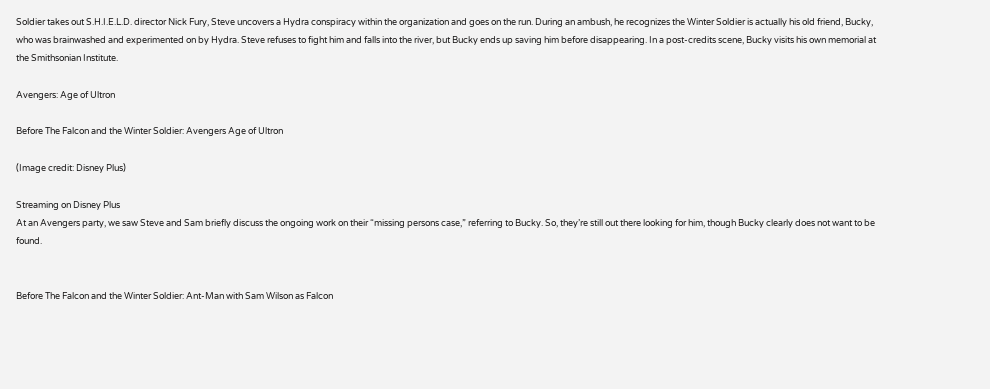Soldier takes out S.H.I.E.L.D. director Nick Fury, Steve uncovers a Hydra conspiracy within the organization and goes on the run. During an ambush, he recognizes the Winter Soldier is actually his old friend, Bucky, who was brainwashed and experimented on by Hydra. Steve refuses to fight him and falls into the river, but Bucky ends up saving him before disappearing. In a post-credits scene, Bucky visits his own memorial at the Smithsonian Institute.

Avengers: Age of Ultron

Before The Falcon and the Winter Soldier: Avengers Age of Ultron

(Image credit: Disney Plus)

Streaming on Disney Plus
At an Avengers party, we saw Steve and Sam briefly discuss the ongoing work on their “missing persons case,” referring to Bucky. So, they’re still out there looking for him, though Bucky clearly does not want to be found.


Before The Falcon and the Winter Soldier: Ant-Man with Sam Wilson as Falcon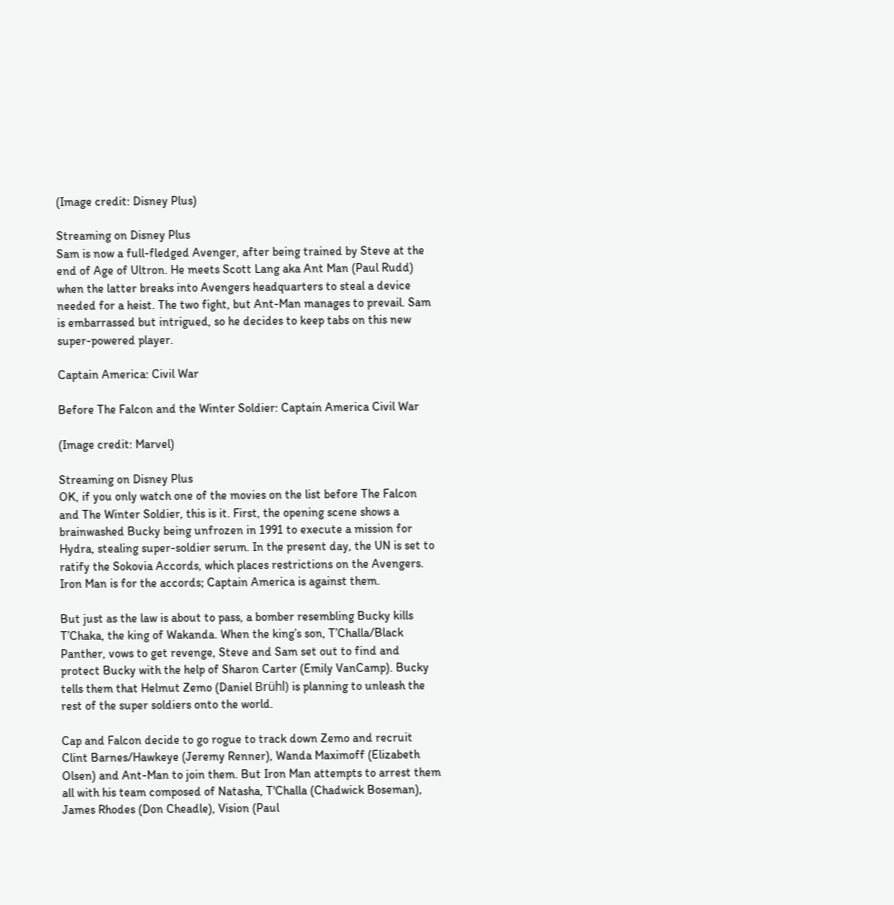(Image credit: Disney Plus)

Streaming on Disney Plus
Sam is now a full-fledged Avenger, after being trained by Steve at the end of Age of Ultron. He meets Scott Lang aka Ant Man (Paul Rudd) when the latter breaks into Avengers headquarters to steal a device needed for a heist. The two fight, but Ant-Man manages to prevail. Sam is embarrassed but intrigued, so he decides to keep tabs on this new super-powered player.

Captain America: Civil War

Before The Falcon and the Winter Soldier: Captain America Civil War

(Image credit: Marvel)

Streaming on Disney Plus
OK, if you only watch one of the movies on the list before The Falcon and The Winter Soldier, this is it. First, the opening scene shows a brainwashed Bucky being unfrozen in 1991 to execute a mission for Hydra, stealing super-soldier serum. In the present day, the UN is set to ratify the Sokovia Accords, which places restrictions on the Avengers. Iron Man is for the accords; Captain America is against them.

But just as the law is about to pass, a bomber resembling Bucky kills T’Chaka, the king of Wakanda. When the king’s son, T’Challa/Black Panther, vows to get revenge, Steve and Sam set out to find and protect Bucky with the help of Sharon Carter (Emily VanCamp). Bucky tells them that Helmut Zemo (Daniel Brühl) is planning to unleash the rest of the super soldiers onto the world.

Cap and Falcon decide to go rogue to track down Zemo and recruit Clint Barnes/Hawkeye (Jeremy Renner), Wanda Maximoff (Elizabeth Olsen) and Ant-Man to join them. But Iron Man attempts to arrest them all with his team composed of Natasha, T'Challa (Chadwick Boseman), James Rhodes (Don Cheadle), Vision (Paul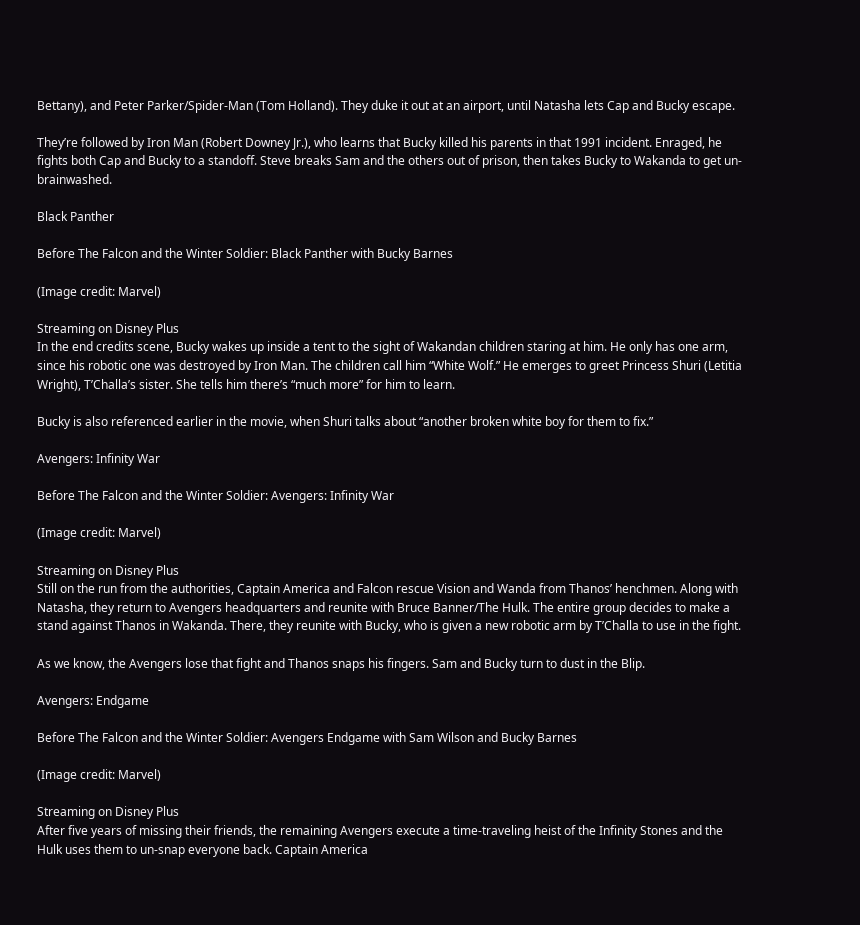Bettany), and Peter Parker/Spider-Man (Tom Holland). They duke it out at an airport, until Natasha lets Cap and Bucky escape.

They’re followed by Iron Man (Robert Downey Jr.), who learns that Bucky killed his parents in that 1991 incident. Enraged, he fights both Cap and Bucky to a standoff. Steve breaks Sam and the others out of prison, then takes Bucky to Wakanda to get un-brainwashed.

Black Panther

Before The Falcon and the Winter Soldier: Black Panther with Bucky Barnes

(Image credit: Marvel)

Streaming on Disney Plus
In the end credits scene, Bucky wakes up inside a tent to the sight of Wakandan children staring at him. He only has one arm, since his robotic one was destroyed by Iron Man. The children call him “White Wolf.” He emerges to greet Princess Shuri (Letitia Wright), T’Challa’s sister. She tells him there’s “much more” for him to learn.

Bucky is also referenced earlier in the movie, when Shuri talks about “another broken white boy for them to fix.”

Avengers: Infinity War

Before The Falcon and the Winter Soldier: Avengers: Infinity War

(Image credit: Marvel)

Streaming on Disney Plus
Still on the run from the authorities, Captain America and Falcon rescue Vision and Wanda from Thanos’ henchmen. Along with Natasha, they return to Avengers headquarters and reunite with Bruce Banner/The Hulk. The entire group decides to make a stand against Thanos in Wakanda. There, they reunite with Bucky, who is given a new robotic arm by T’Challa to use in the fight.

As we know, the Avengers lose that fight and Thanos snaps his fingers. Sam and Bucky turn to dust in the Blip.

Avengers: Endgame

Before The Falcon and the Winter Soldier: Avengers Endgame with Sam Wilson and Bucky Barnes

(Image credit: Marvel)

Streaming on Disney Plus
After five years of missing their friends, the remaining Avengers execute a time-traveling heist of the Infinity Stones and the Hulk uses them to un-snap everyone back. Captain America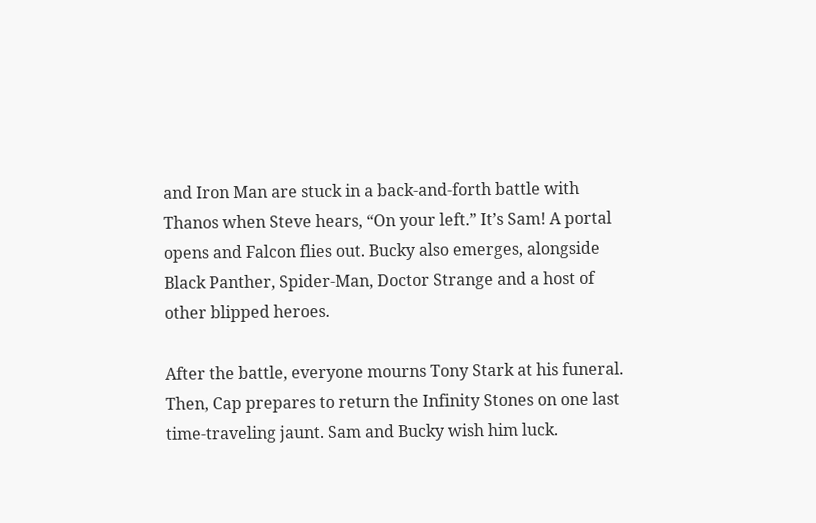and Iron Man are stuck in a back-and-forth battle with Thanos when Steve hears, “On your left.” It’s Sam! A portal opens and Falcon flies out. Bucky also emerges, alongside Black Panther, Spider-Man, Doctor Strange and a host of other blipped heroes.

After the battle, everyone mourns Tony Stark at his funeral. Then, Cap prepares to return the Infinity Stones on one last time-traveling jaunt. Sam and Bucky wish him luck.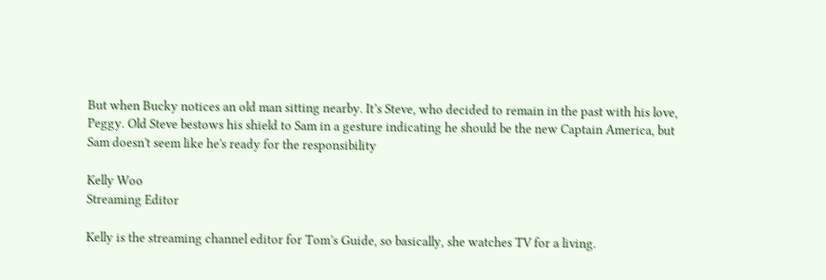But when Bucky notices an old man sitting nearby. It’s Steve, who decided to remain in the past with his love, Peggy. Old Steve bestows his shield to Sam in a gesture indicating he should be the new Captain America, but Sam doesn't seem like he's ready for the responsibility

Kelly Woo
Streaming Editor

Kelly is the streaming channel editor for Tom’s Guide, so basically, she watches TV for a living.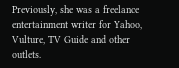Previously, she was a freelance entertainment writer for Yahoo, Vulture, TV Guide and other outlets.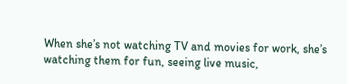When she’s not watching TV and movies for work, she’s watching them for fun, seeing live music,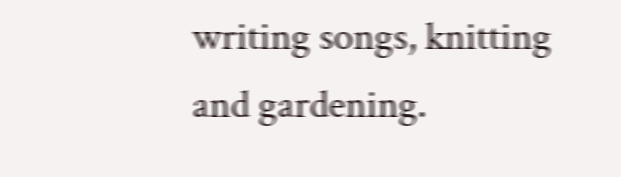writing songs, knitting and gardening.